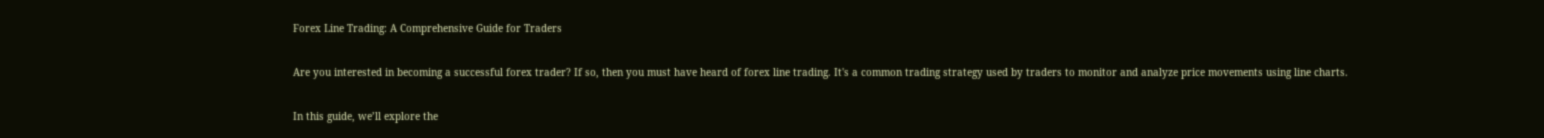Forex Line Trading: A Comprehensive Guide for Traders

Are you interested in becoming a successful forex trader? If so, then you must have heard of forex line trading. It's a common trading strategy used by traders to monitor and analyze price movements using line charts.

In this guide, we’ll explore the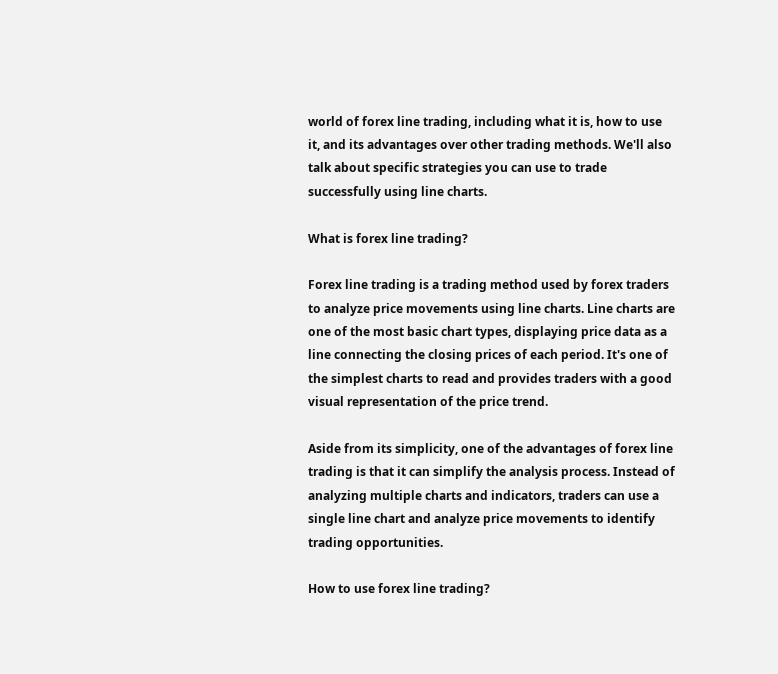world of forex line trading, including what it is, how to use it, and its advantages over other trading methods. We'll also talk about specific strategies you can use to trade successfully using line charts.

What is forex line trading?

Forex line trading is a trading method used by forex traders to analyze price movements using line charts. Line charts are one of the most basic chart types, displaying price data as a line connecting the closing prices of each period. It's one of the simplest charts to read and provides traders with a good visual representation of the price trend.

Aside from its simplicity, one of the advantages of forex line trading is that it can simplify the analysis process. Instead of analyzing multiple charts and indicators, traders can use a single line chart and analyze price movements to identify trading opportunities.

How to use forex line trading?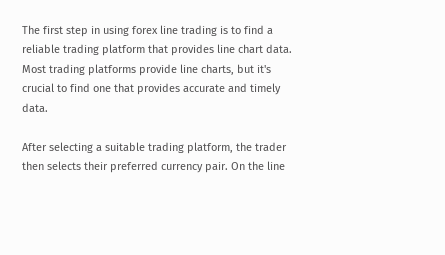The first step in using forex line trading is to find a reliable trading platform that provides line chart data. Most trading platforms provide line charts, but it's crucial to find one that provides accurate and timely data.

After selecting a suitable trading platform, the trader then selects their preferred currency pair. On the line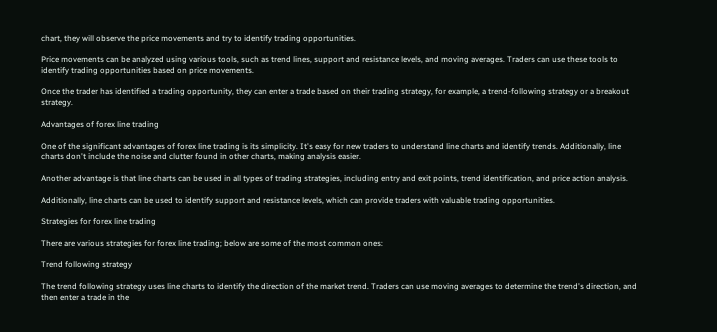chart, they will observe the price movements and try to identify trading opportunities.

Price movements can be analyzed using various tools, such as trend lines, support and resistance levels, and moving averages. Traders can use these tools to identify trading opportunities based on price movements.

Once the trader has identified a trading opportunity, they can enter a trade based on their trading strategy, for example, a trend-following strategy or a breakout strategy.

Advantages of forex line trading

One of the significant advantages of forex line trading is its simplicity. It's easy for new traders to understand line charts and identify trends. Additionally, line charts don't include the noise and clutter found in other charts, making analysis easier.

Another advantage is that line charts can be used in all types of trading strategies, including entry and exit points, trend identification, and price action analysis.

Additionally, line charts can be used to identify support and resistance levels, which can provide traders with valuable trading opportunities.

Strategies for forex line trading

There are various strategies for forex line trading; below are some of the most common ones:

Trend following strategy

The trend following strategy uses line charts to identify the direction of the market trend. Traders can use moving averages to determine the trend's direction, and then enter a trade in the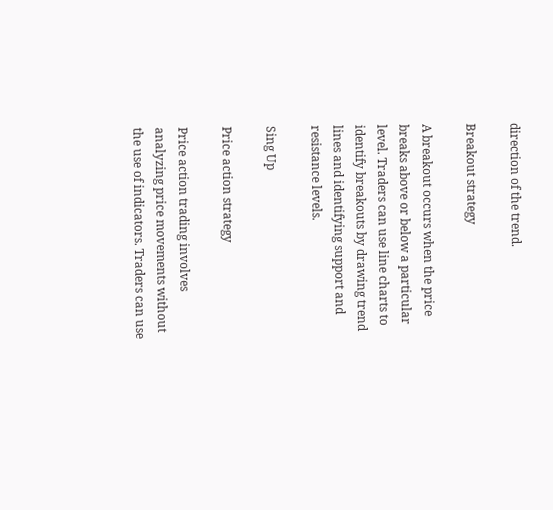direction of the trend.

Breakout strategy

A breakout occurs when the price breaks above or below a particular level. Traders can use line charts to identify breakouts by drawing trend lines and identifying support and resistance levels.

Sing Up

Price action strategy

Price action trading involves analyzing price movements without the use of indicators. Traders can use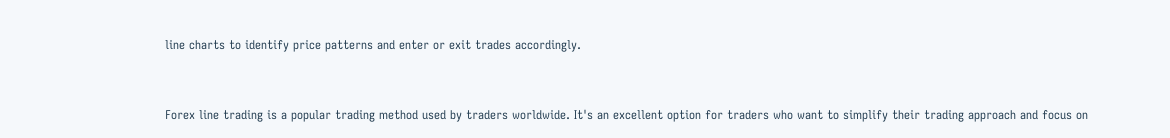line charts to identify price patterns and enter or exit trades accordingly.


Forex line trading is a popular trading method used by traders worldwide. It's an excellent option for traders who want to simplify their trading approach and focus on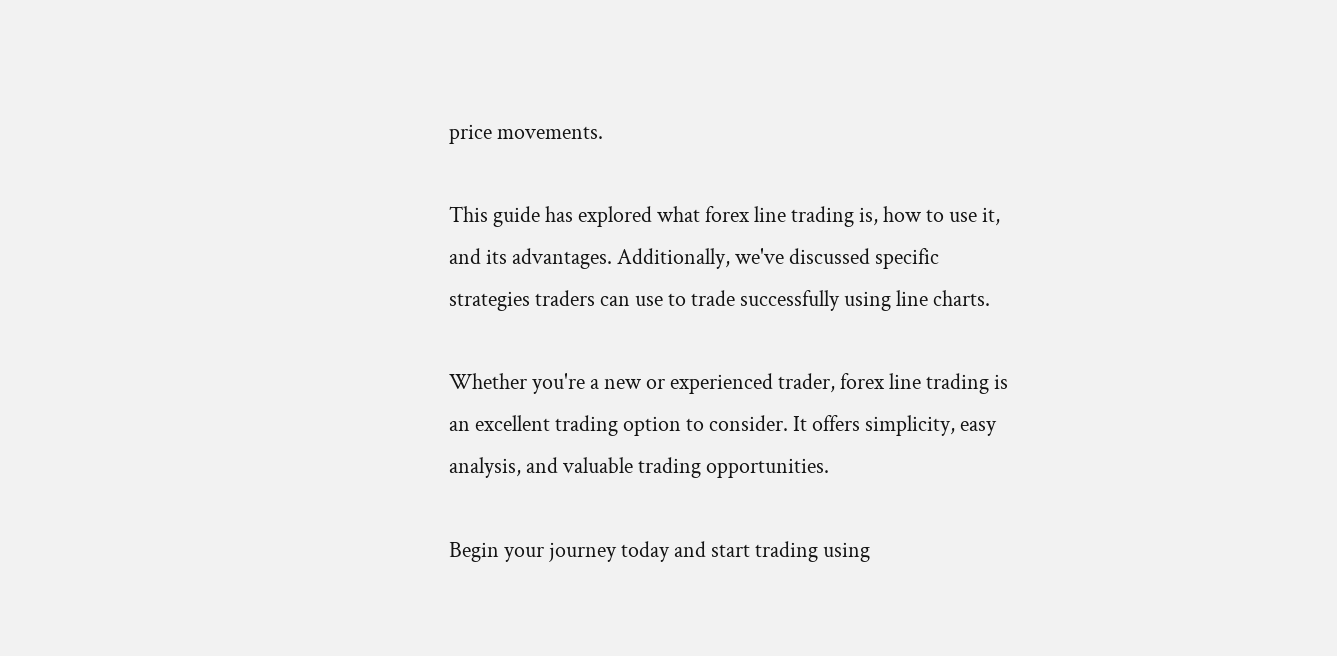price movements.

This guide has explored what forex line trading is, how to use it, and its advantages. Additionally, we've discussed specific strategies traders can use to trade successfully using line charts.

Whether you're a new or experienced trader, forex line trading is an excellent trading option to consider. It offers simplicity, easy analysis, and valuable trading opportunities.

Begin your journey today and start trading using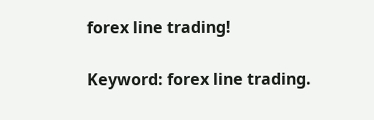forex line trading!

Keyword: forex line trading.